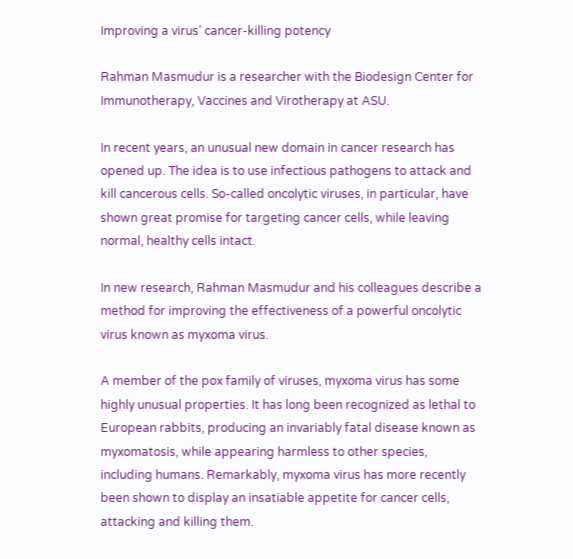Improving a virus’ cancer-killing potency

Rahman Masmudur is a researcher with the Biodesign Center for Immunotherapy, Vaccines and Virotherapy at ASU.

In recent years, an unusual new domain in cancer research has opened up. The idea is to use infectious pathogens to attack and kill cancerous cells. So-called oncolytic viruses, in particular, have shown great promise for targeting cancer cells, while leaving normal, healthy cells intact.

In new research, Rahman Masmudur and his colleagues describe a method for improving the effectiveness of a powerful oncolytic virus known as myxoma virus.

A member of the pox family of viruses, myxoma virus has some highly unusual properties. It has long been recognized as lethal to European rabbits, producing an invariably fatal disease known as myxomatosis, while appearing harmless to other species, including humans. Remarkably, myxoma virus has more recently been shown to display an insatiable appetite for cancer cells, attacking and killing them.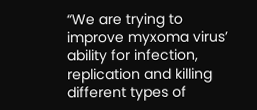“We are trying to improve myxoma virus’ ability for infection, replication and killing different types of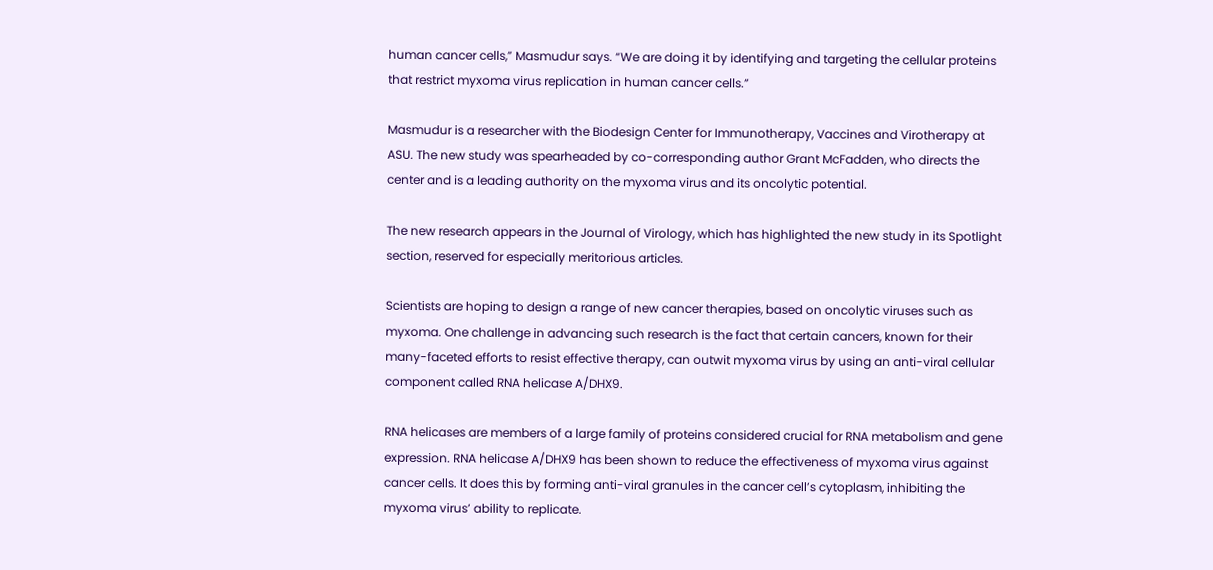human cancer cells,” Masmudur says. “We are doing it by identifying and targeting the cellular proteins that restrict myxoma virus replication in human cancer cells.”

Masmudur is a researcher with the Biodesign Center for Immunotherapy, Vaccines and Virotherapy at ASU. The new study was spearheaded by co-corresponding author Grant McFadden, who directs the center and is a leading authority on the myxoma virus and its oncolytic potential.

The new research appears in the Journal of Virology, which has highlighted the new study in its Spotlight section, reserved for especially meritorious articles.

Scientists are hoping to design a range of new cancer therapies, based on oncolytic viruses such as myxoma. One challenge in advancing such research is the fact that certain cancers, known for their many-faceted efforts to resist effective therapy, can outwit myxoma virus by using an anti-viral cellular component called RNA helicase A/DHX9.

RNA helicases are members of a large family of proteins considered crucial for RNA metabolism and gene expression. RNA helicase A/DHX9 has been shown to reduce the effectiveness of myxoma virus against cancer cells. It does this by forming anti-viral granules in the cancer cell’s cytoplasm, inhibiting the myxoma virus’ ability to replicate.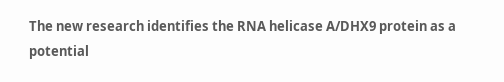The new research identifies the RNA helicase A/DHX9 protein as a potential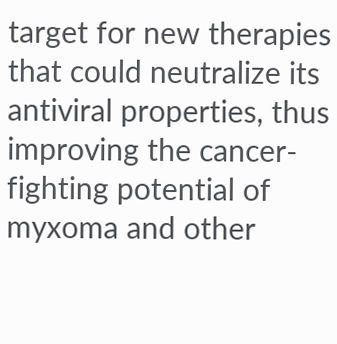target for new therapies that could neutralize its antiviral properties, thus improving the cancer-fighting potential of myxoma and other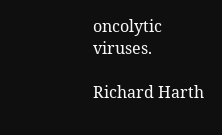oncolytic viruses.

Richard Harth